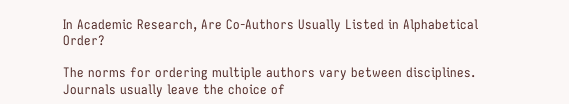In Academic Research, Are Co-Authors Usually Listed in Alphabetical Order?

The norms for ordering multiple authors vary between disciplines. Journals usually leave the choice of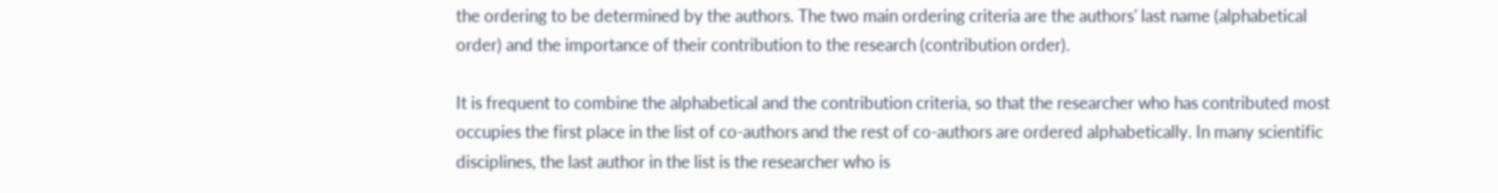the ordering to be determined by the authors. The two main ordering criteria are the authors' last name (alphabetical order) and the importance of their contribution to the research (contribution order).

It is frequent to combine the alphabetical and the contribution criteria, so that the researcher who has contributed most occupies the first place in the list of co-authors and the rest of co-authors are ordered alphabetically. In many scientific disciplines, the last author in the list is the researcher who is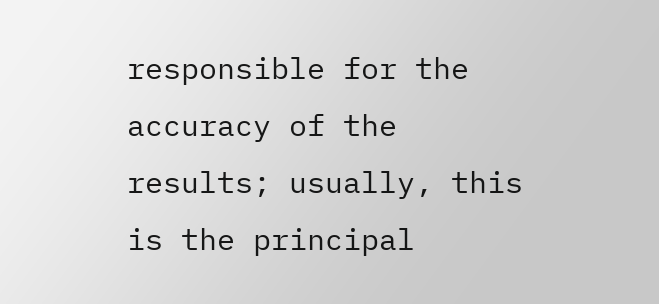responsible for the accuracy of the results; usually, this is the principal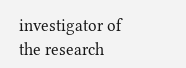investigator of the research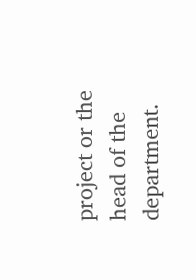project or the head of the department.